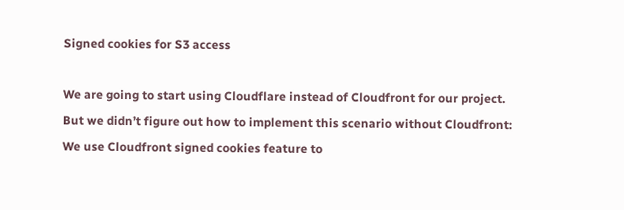Signed cookies for S3 access

We are going to start using Cloudflare instead of Cloudfront for our project.
But we didn’t figure out how to implement this scenario without Cloudfront:
We use Cloudfront signed cookies feature to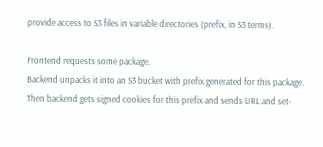provide access to S3 files in variable directories (prefix, in S3 terms).

Frontend requests some package.
Backend unpacks it into an S3 bucket with prefix generated for this package.
Then backend gets signed cookies for this prefix and sends URL and set-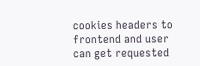cookies headers to frontend and user can get requested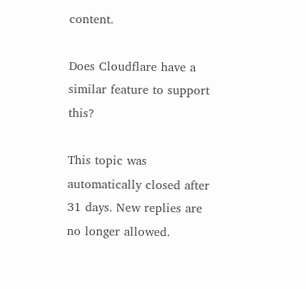content.

Does Cloudflare have a similar feature to support this?

This topic was automatically closed after 31 days. New replies are no longer allowed.